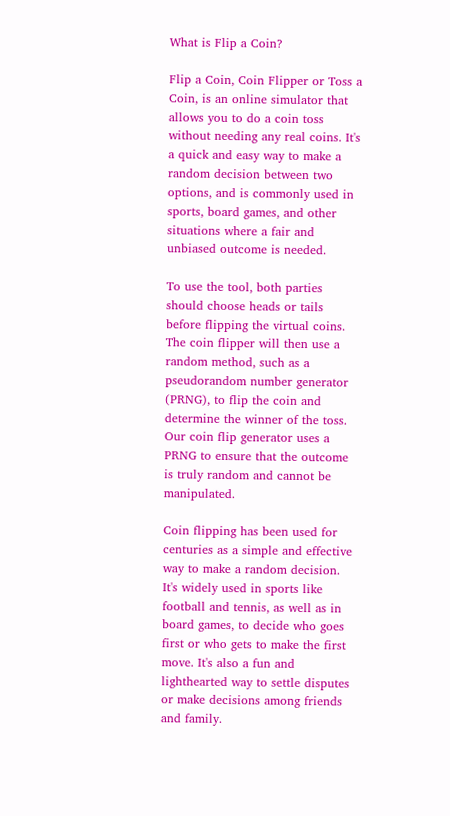What is Flip a Coin?

Flip a Coin, Coin Flipper or Toss a Coin, is an online simulator that allows you to do a coin toss without needing any real coins. It's a quick and easy way to make a random decision between two options, and is commonly used in sports, board games, and other situations where a fair and unbiased outcome is needed.

To use the tool, both parties should choose heads or tails before flipping the virtual coins. The coin flipper will then use a random method, such as a pseudorandom number generator (PRNG), to flip the coin and determine the winner of the toss. Our coin flip generator uses a PRNG to ensure that the outcome is truly random and cannot be manipulated.

Coin flipping has been used for centuries as a simple and effective way to make a random decision. It's widely used in sports like football and tennis, as well as in board games, to decide who goes first or who gets to make the first move. It's also a fun and lighthearted way to settle disputes or make decisions among friends and family.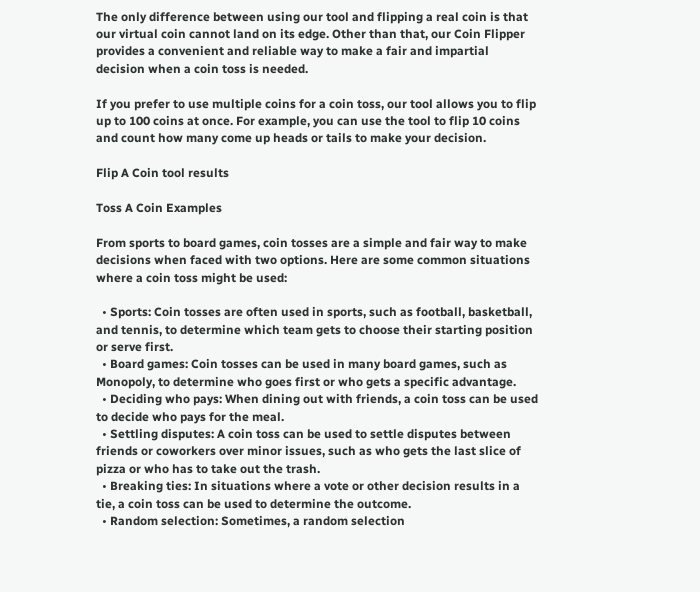The only difference between using our tool and flipping a real coin is that our virtual coin cannot land on its edge. Other than that, our Coin Flipper provides a convenient and reliable way to make a fair and impartial decision when a coin toss is needed.

If you prefer to use multiple coins for a coin toss, our tool allows you to flip up to 100 coins at once. For example, you can use the tool to flip 10 coins and count how many come up heads or tails to make your decision.

Flip A Coin tool results

Toss A Coin Examples

From sports to board games, coin tosses are a simple and fair way to make decisions when faced with two options. Here are some common situations where a coin toss might be used:

  • Sports: Coin tosses are often used in sports, such as football, basketball, and tennis, to determine which team gets to choose their starting position or serve first.
  • Board games: Coin tosses can be used in many board games, such as Monopoly, to determine who goes first or who gets a specific advantage.
  • Deciding who pays: When dining out with friends, a coin toss can be used to decide who pays for the meal.
  • Settling disputes: A coin toss can be used to settle disputes between friends or coworkers over minor issues, such as who gets the last slice of pizza or who has to take out the trash.
  • Breaking ties: In situations where a vote or other decision results in a tie, a coin toss can be used to determine the outcome.
  • Random selection: Sometimes, a random selection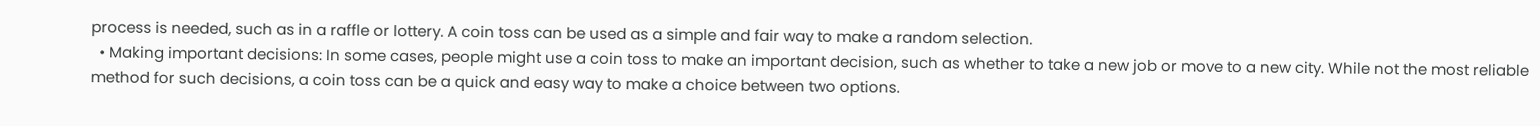process is needed, such as in a raffle or lottery. A coin toss can be used as a simple and fair way to make a random selection.
  • Making important decisions: In some cases, people might use a coin toss to make an important decision, such as whether to take a new job or move to a new city. While not the most reliable method for such decisions, a coin toss can be a quick and easy way to make a choice between two options.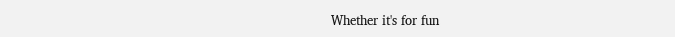Whether it's for fun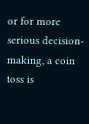or for more serious decision-making, a coin toss is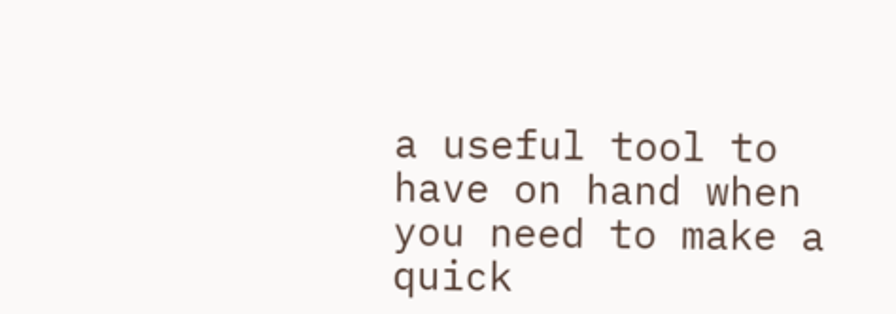a useful tool to have on hand when you need to make a quick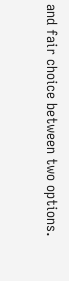and fair choice between two options.